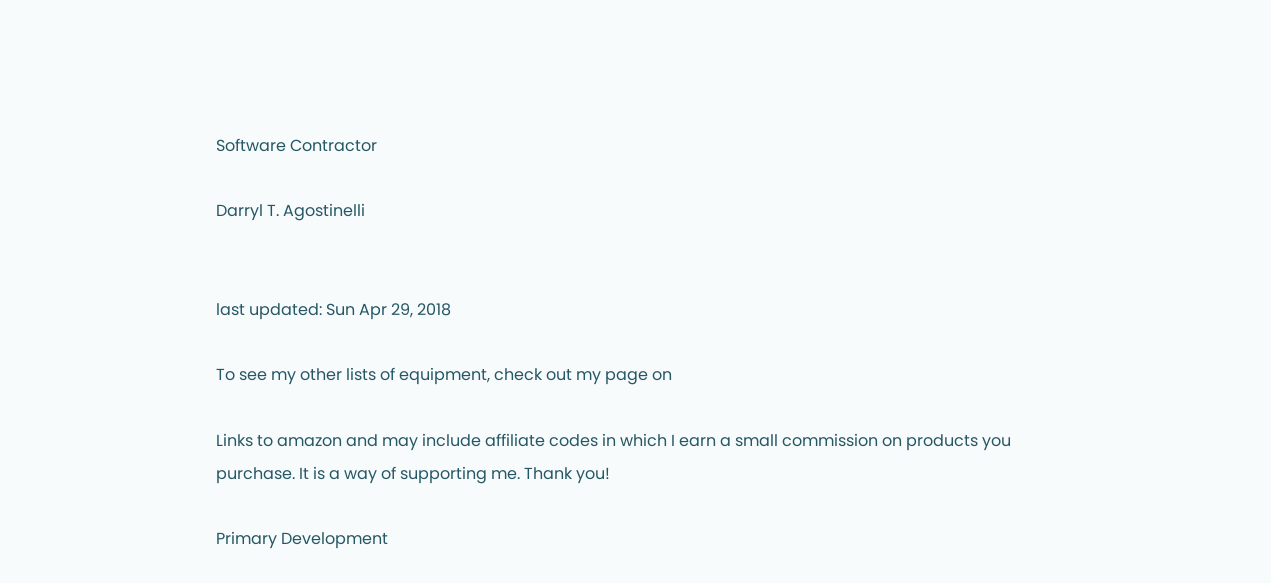Software Contractor

Darryl T. Agostinelli


last updated: Sun Apr 29, 2018

To see my other lists of equipment, check out my page on

Links to amazon and may include affiliate codes in which I earn a small commission on products you purchase. It is a way of supporting me. Thank you!

Primary Development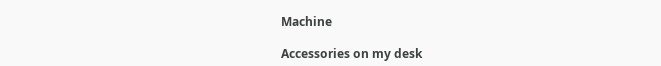Machine

Accessories on my desk